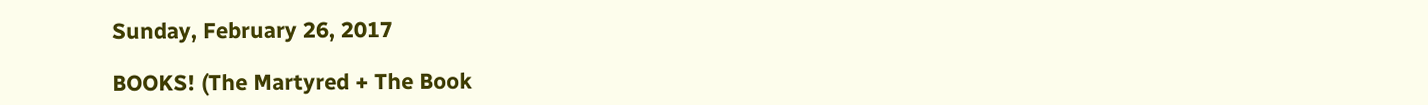Sunday, February 26, 2017

BOOKS! (The Martyred + The Book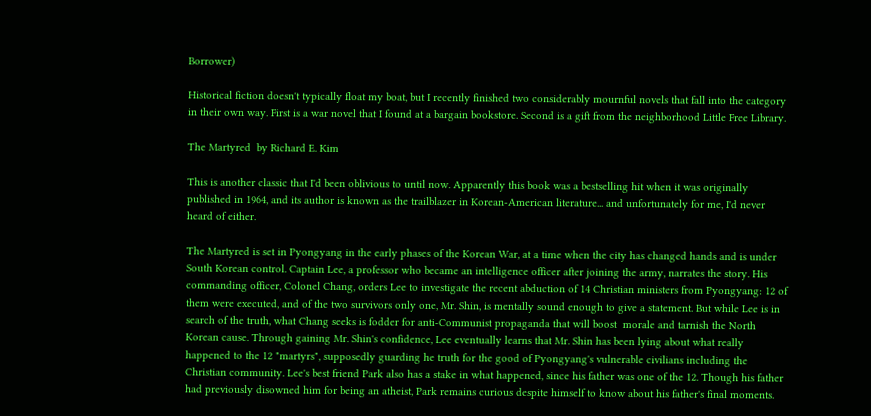Borrower)

Historical fiction doesn't typically float my boat, but I recently finished two considerably mournful novels that fall into the category in their own way. First is a war novel that I found at a bargain bookstore. Second is a gift from the neighborhood Little Free Library.

The Martyred  by Richard E. Kim

This is another classic that I'd been oblivious to until now. Apparently this book was a bestselling hit when it was originally published in 1964, and its author is known as the trailblazer in Korean-American literature... and unfortunately for me, I'd never heard of either.

The Martyred is set in Pyongyang in the early phases of the Korean War, at a time when the city has changed hands and is under South Korean control. Captain Lee, a professor who became an intelligence officer after joining the army, narrates the story. His commanding officer, Colonel Chang, orders Lee to investigate the recent abduction of 14 Christian ministers from Pyongyang: 12 of them were executed, and of the two survivors only one, Mr. Shin, is mentally sound enough to give a statement. But while Lee is in search of the truth, what Chang seeks is fodder for anti-Communist propaganda that will boost  morale and tarnish the North Korean cause. Through gaining Mr. Shin's confidence, Lee eventually learns that Mr. Shin has been lying about what really happened to the 12 "martyrs", supposedly guarding he truth for the good of Pyongyang's vulnerable civilians including the Christian community. Lee's best friend Park also has a stake in what happened, since his father was one of the 12. Though his father had previously disowned him for being an atheist, Park remains curious despite himself to know about his father's final moments.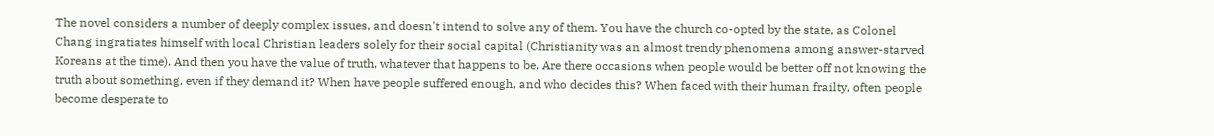The novel considers a number of deeply complex issues, and doesn't intend to solve any of them. You have the church co-opted by the state, as Colonel Chang ingratiates himself with local Christian leaders solely for their social capital (Christianity was an almost trendy phenomena among answer-starved Koreans at the time). And then you have the value of truth, whatever that happens to be. Are there occasions when people would be better off not knowing the truth about something, even if they demand it? When have people suffered enough, and who decides this? When faced with their human frailty, often people become desperate to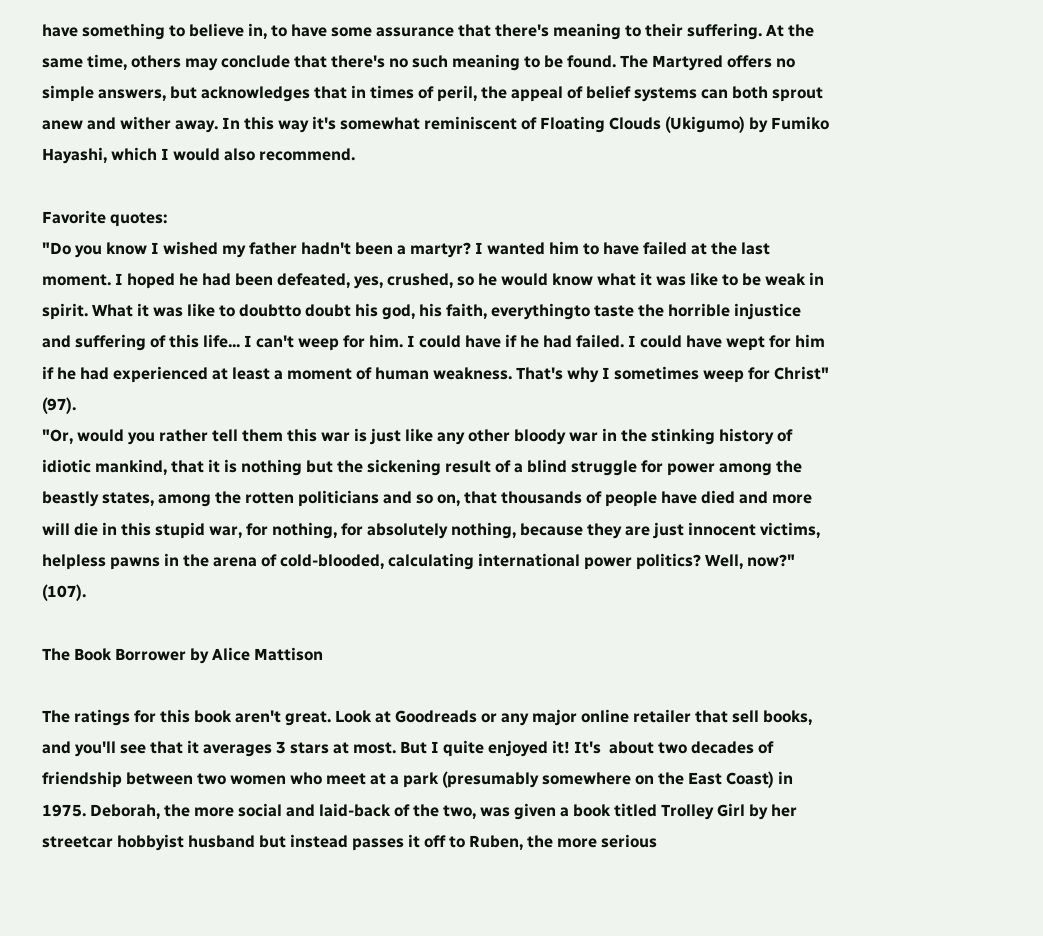have something to believe in, to have some assurance that there's meaning to their suffering. At the same time, others may conclude that there's no such meaning to be found. The Martyred offers no simple answers, but acknowledges that in times of peril, the appeal of belief systems can both sprout anew and wither away. In this way it's somewhat reminiscent of Floating Clouds (Ukigumo) by Fumiko Hayashi, which I would also recommend.

Favorite quotes:
"Do you know I wished my father hadn't been a martyr? I wanted him to have failed at the last moment. I hoped he had been defeated, yes, crushed, so he would know what it was like to be weak in spirit. What it was like to doubtto doubt his god, his faith, everythingto taste the horrible injustice and suffering of this life... I can't weep for him. I could have if he had failed. I could have wept for him if he had experienced at least a moment of human weakness. That's why I sometimes weep for Christ" (97).
"Or, would you rather tell them this war is just like any other bloody war in the stinking history of idiotic mankind, that it is nothing but the sickening result of a blind struggle for power among the beastly states, among the rotten politicians and so on, that thousands of people have died and more will die in this stupid war, for nothing, for absolutely nothing, because they are just innocent victims, helpless pawns in the arena of cold-blooded, calculating international power politics? Well, now?" (107).

The Book Borrower by Alice Mattison

The ratings for this book aren't great. Look at Goodreads or any major online retailer that sell books, and you'll see that it averages 3 stars at most. But I quite enjoyed it! It's  about two decades of friendship between two women who meet at a park (presumably somewhere on the East Coast) in 1975. Deborah, the more social and laid-back of the two, was given a book titled Trolley Girl by her streetcar hobbyist husband but instead passes it off to Ruben, the more serious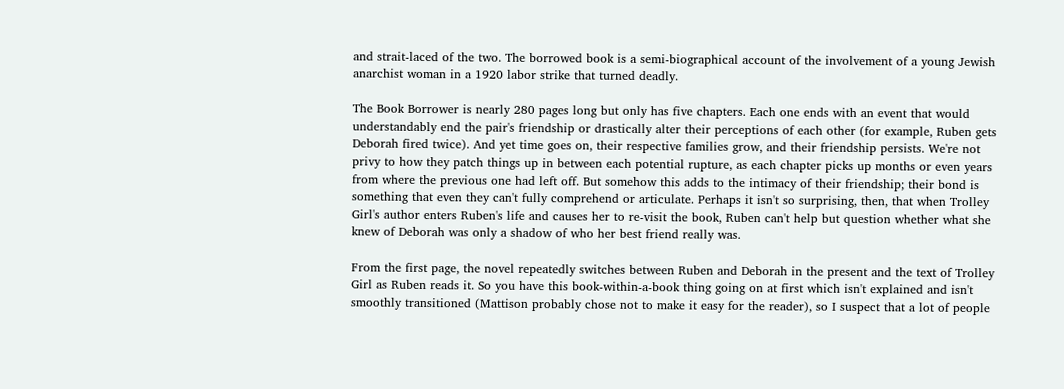and strait-laced of the two. The borrowed book is a semi-biographical account of the involvement of a young Jewish anarchist woman in a 1920 labor strike that turned deadly.

The Book Borrower is nearly 280 pages long but only has five chapters. Each one ends with an event that would understandably end the pair's friendship or drastically alter their perceptions of each other (for example, Ruben gets Deborah fired twice). And yet time goes on, their respective families grow, and their friendship persists. We're not privy to how they patch things up in between each potential rupture, as each chapter picks up months or even years from where the previous one had left off. But somehow this adds to the intimacy of their friendship; their bond is something that even they can't fully comprehend or articulate. Perhaps it isn't so surprising, then, that when Trolley Girl's author enters Ruben's life and causes her to re-visit the book, Ruben can't help but question whether what she knew of Deborah was only a shadow of who her best friend really was.

From the first page, the novel repeatedly switches between Ruben and Deborah in the present and the text of Trolley Girl as Ruben reads it. So you have this book-within-a-book thing going on at first which isn't explained and isn't smoothly transitioned (Mattison probably chose not to make it easy for the reader), so I suspect that a lot of people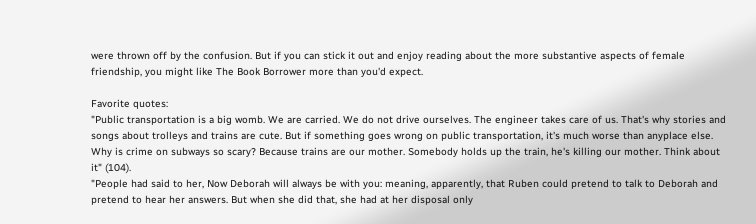were thrown off by the confusion. But if you can stick it out and enjoy reading about the more substantive aspects of female friendship, you might like The Book Borrower more than you'd expect.

Favorite quotes:
"Public transportation is a big womb. We are carried. We do not drive ourselves. The engineer takes care of us. That's why stories and songs about trolleys and trains are cute. But if something goes wrong on public transportation, it's much worse than anyplace else. Why is crime on subways so scary? Because trains are our mother. Somebody holds up the train, he's killing our mother. Think about it" (104).
"People had said to her, Now Deborah will always be with you: meaning, apparently, that Ruben could pretend to talk to Deborah and pretend to hear her answers. But when she did that, she had at her disposal only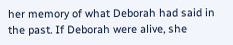her memory of what Deborah had said in the past. If Deborah were alive, she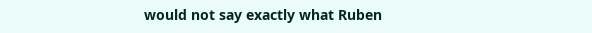would not say exactly what Ruben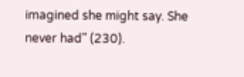imagined she might say. She never had" (230).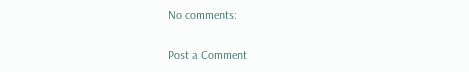No comments:

Post a Comment